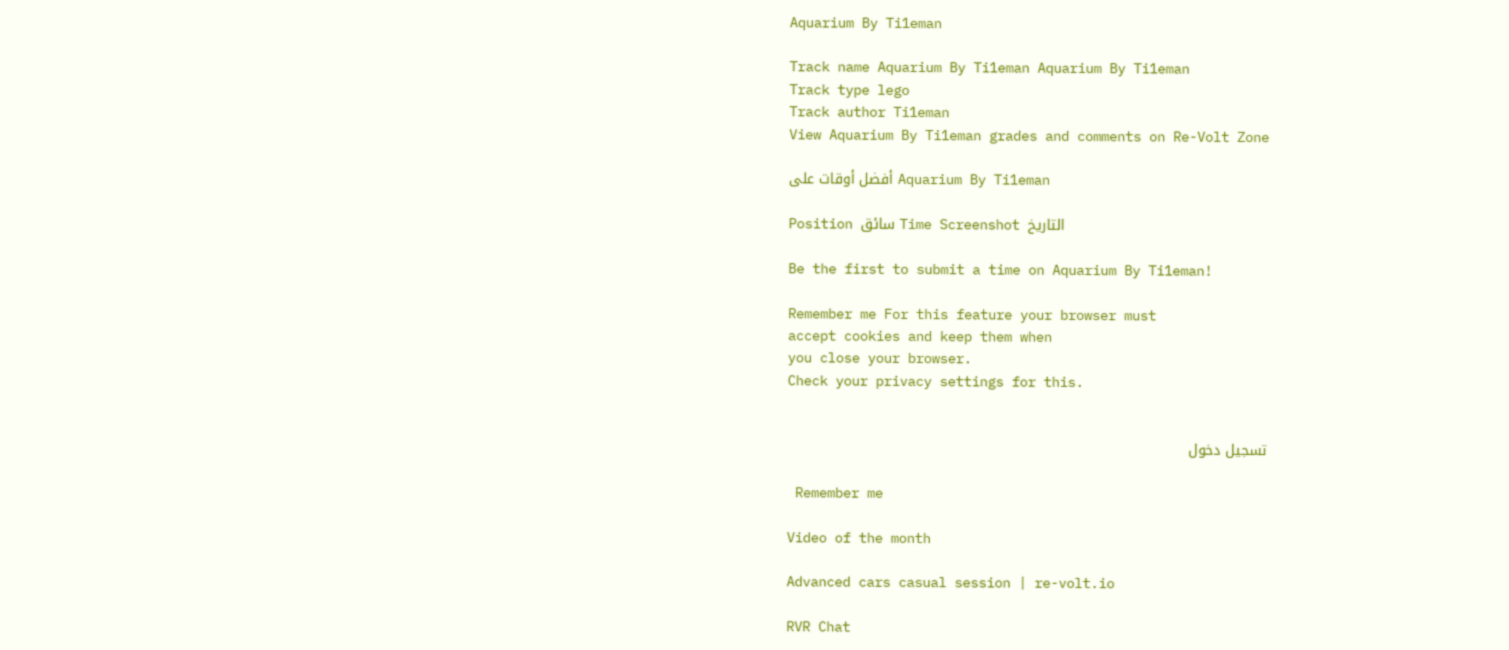Aquarium By Ti1eman

Track name Aquarium By Ti1eman Aquarium By Ti1eman
Track type lego
Track author Ti1eman
View Aquarium By Ti1eman grades and comments on Re-Volt Zone

أفضل أوقات على Aquarium By Ti1eman

Position سائق Time Screenshot التاريخ

Be the first to submit a time on Aquarium By Ti1eman!

Remember me For this feature your browser must
accept cookies and keep them when
you close your browser.
Check your privacy settings for this.


تسجيل دخول

 Remember me

Video of the month

Advanced cars casual session | re-volt.io

RVR Chat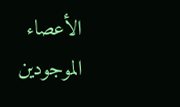الأعصاء الموجودين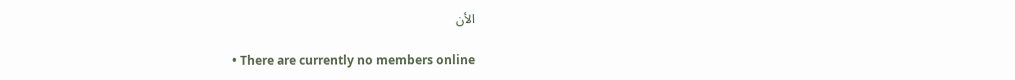الأن

  • There are currently no members online